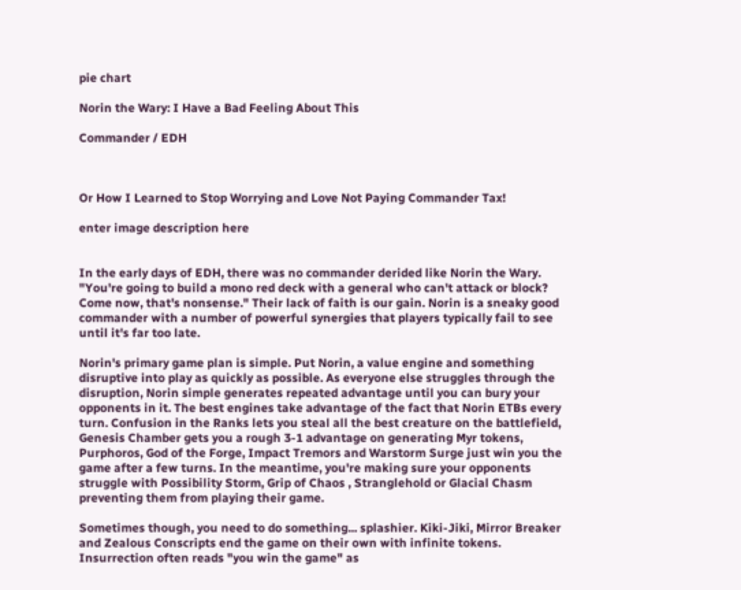pie chart

Norin the Wary: I Have a Bad Feeling About This

Commander / EDH



Or How I Learned to Stop Worrying and Love Not Paying Commander Tax!

enter image description here


In the early days of EDH, there was no commander derided like Norin the Wary. "You're going to build a mono red deck with a general who can't attack or block? Come now, that's nonsense." Their lack of faith is our gain. Norin is a sneaky good commander with a number of powerful synergies that players typically fail to see until it's far too late.

Norin's primary game plan is simple. Put Norin, a value engine and something disruptive into play as quickly as possible. As everyone else struggles through the disruption, Norin simple generates repeated advantage until you can bury your opponents in it. The best engines take advantage of the fact that Norin ETBs every turn. Confusion in the Ranks lets you steal all the best creature on the battlefield, Genesis Chamber gets you a rough 3-1 advantage on generating Myr tokens, Purphoros, God of the Forge, Impact Tremors and Warstorm Surge just win you the game after a few turns. In the meantime, you're making sure your opponents struggle with Possibility Storm, Grip of Chaos , Stranglehold or Glacial Chasm preventing them from playing their game.

Sometimes though, you need to do something... splashier. Kiki-Jiki, Mirror Breaker and Zealous Conscripts end the game on their own with infinite tokens. Insurrection often reads "you win the game" as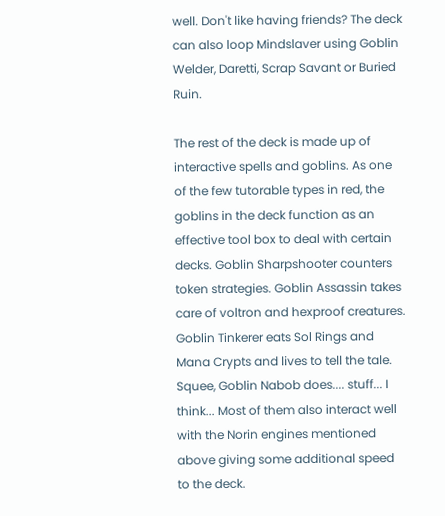well. Don't like having friends? The deck can also loop Mindslaver using Goblin Welder, Daretti, Scrap Savant or Buried Ruin.

The rest of the deck is made up of interactive spells and goblins. As one of the few tutorable types in red, the goblins in the deck function as an effective tool box to deal with certain decks. Goblin Sharpshooter counters token strategies. Goblin Assassin takes care of voltron and hexproof creatures. Goblin Tinkerer eats Sol Rings and Mana Crypts and lives to tell the tale. Squee, Goblin Nabob does.... stuff... I think... Most of them also interact well with the Norin engines mentioned above giving some additional speed to the deck.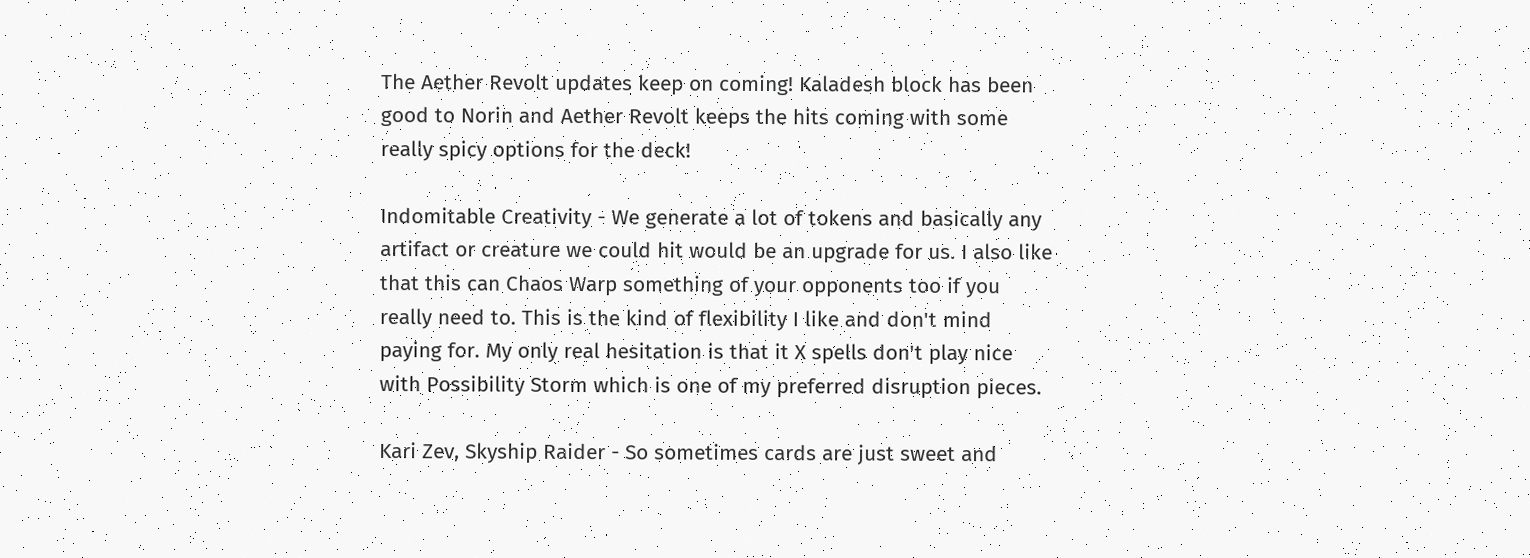The Aether Revolt updates keep on coming! Kaladesh block has been good to Norin and Aether Revolt keeps the hits coming with some really spicy options for the deck!

Indomitable Creativity - We generate a lot of tokens and basically any artifact or creature we could hit would be an upgrade for us. I also like that this can Chaos Warp something of your opponents too if you really need to. This is the kind of flexibility I like and don't mind paying for. My only real hesitation is that it X spells don't play nice with Possibility Storm which is one of my preferred disruption pieces.

Kari Zev, Skyship Raider - So sometimes cards are just sweet and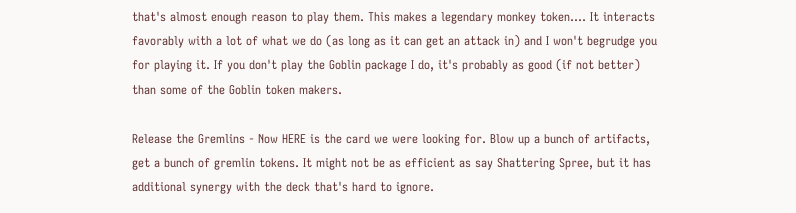that's almost enough reason to play them. This makes a legendary monkey token.... It interacts favorably with a lot of what we do (as long as it can get an attack in) and I won't begrudge you for playing it. If you don't play the Goblin package I do, it's probably as good (if not better) than some of the Goblin token makers.

Release the Gremlins - Now HERE is the card we were looking for. Blow up a bunch of artifacts, get a bunch of gremlin tokens. It might not be as efficient as say Shattering Spree, but it has additional synergy with the deck that's hard to ignore.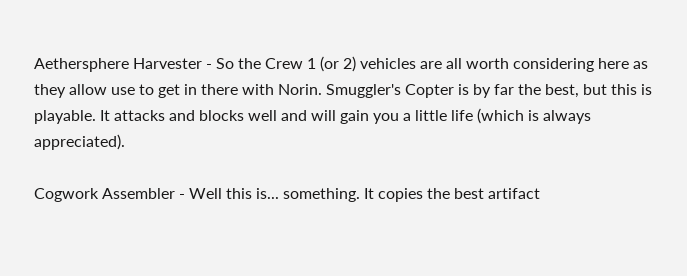Aethersphere Harvester - So the Crew 1 (or 2) vehicles are all worth considering here as they allow use to get in there with Norin. Smuggler's Copter is by far the best, but this is playable. It attacks and blocks well and will gain you a little life (which is always appreciated).

Cogwork Assembler - Well this is... something. It copies the best artifact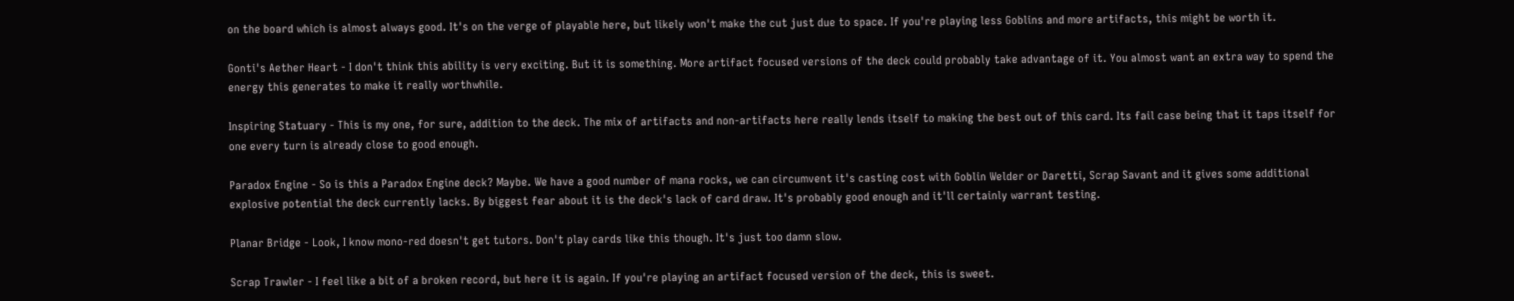on the board which is almost always good. It's on the verge of playable here, but likely won't make the cut just due to space. If you're playing less Goblins and more artifacts, this might be worth it.

Gonti's Aether Heart - I don't think this ability is very exciting. But it is something. More artifact focused versions of the deck could probably take advantage of it. You almost want an extra way to spend the energy this generates to make it really worthwhile.

Inspiring Statuary - This is my one, for sure, addition to the deck. The mix of artifacts and non-artifacts here really lends itself to making the best out of this card. Its fail case being that it taps itself for one every turn is already close to good enough.

Paradox Engine - So is this a Paradox Engine deck? Maybe. We have a good number of mana rocks, we can circumvent it's casting cost with Goblin Welder or Daretti, Scrap Savant and it gives some additional explosive potential the deck currently lacks. By biggest fear about it is the deck's lack of card draw. It's probably good enough and it'll certainly warrant testing.

Planar Bridge - Look, I know mono-red doesn't get tutors. Don't play cards like this though. It's just too damn slow.

Scrap Trawler - I feel like a bit of a broken record, but here it is again. If you're playing an artifact focused version of the deck, this is sweet.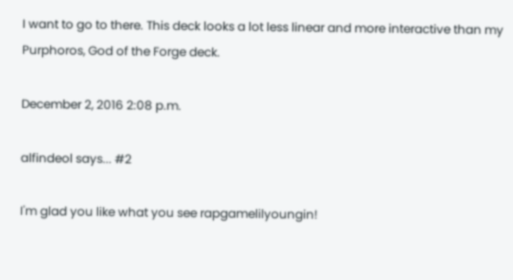I want to go to there. This deck looks a lot less linear and more interactive than my Purphoros, God of the Forge deck.

December 2, 2016 2:08 p.m.

alfindeol says... #2

I'm glad you like what you see rapgamelilyoungin!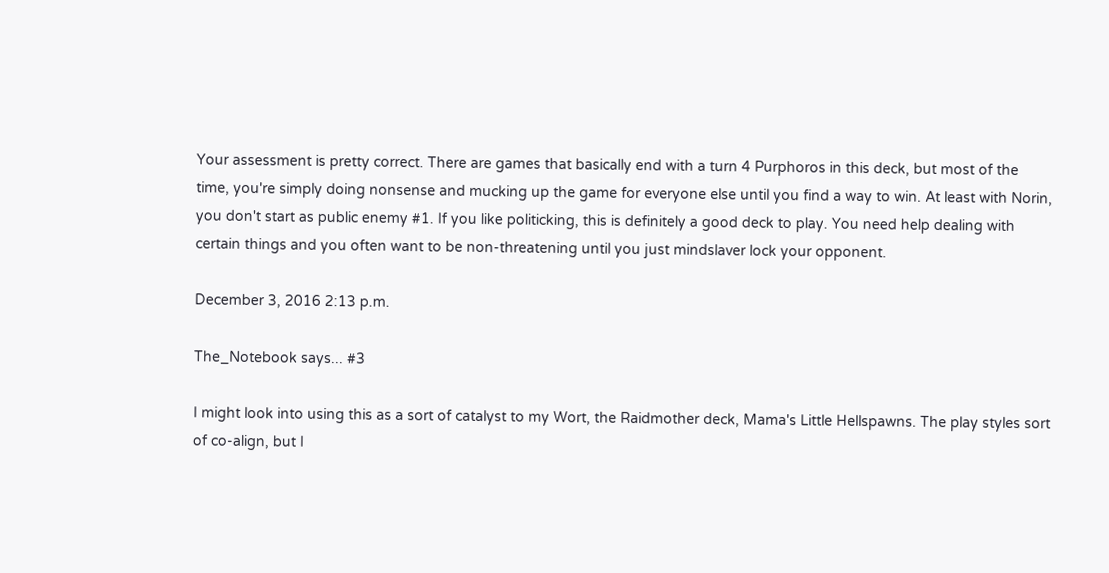Your assessment is pretty correct. There are games that basically end with a turn 4 Purphoros in this deck, but most of the time, you're simply doing nonsense and mucking up the game for everyone else until you find a way to win. At least with Norin, you don't start as public enemy #1. If you like politicking, this is definitely a good deck to play. You need help dealing with certain things and you often want to be non-threatening until you just mindslaver lock your opponent.

December 3, 2016 2:13 p.m.

The_Notebook says... #3

I might look into using this as a sort of catalyst to my Wort, the Raidmother deck, Mama's Little Hellspawns. The play styles sort of co-align, but I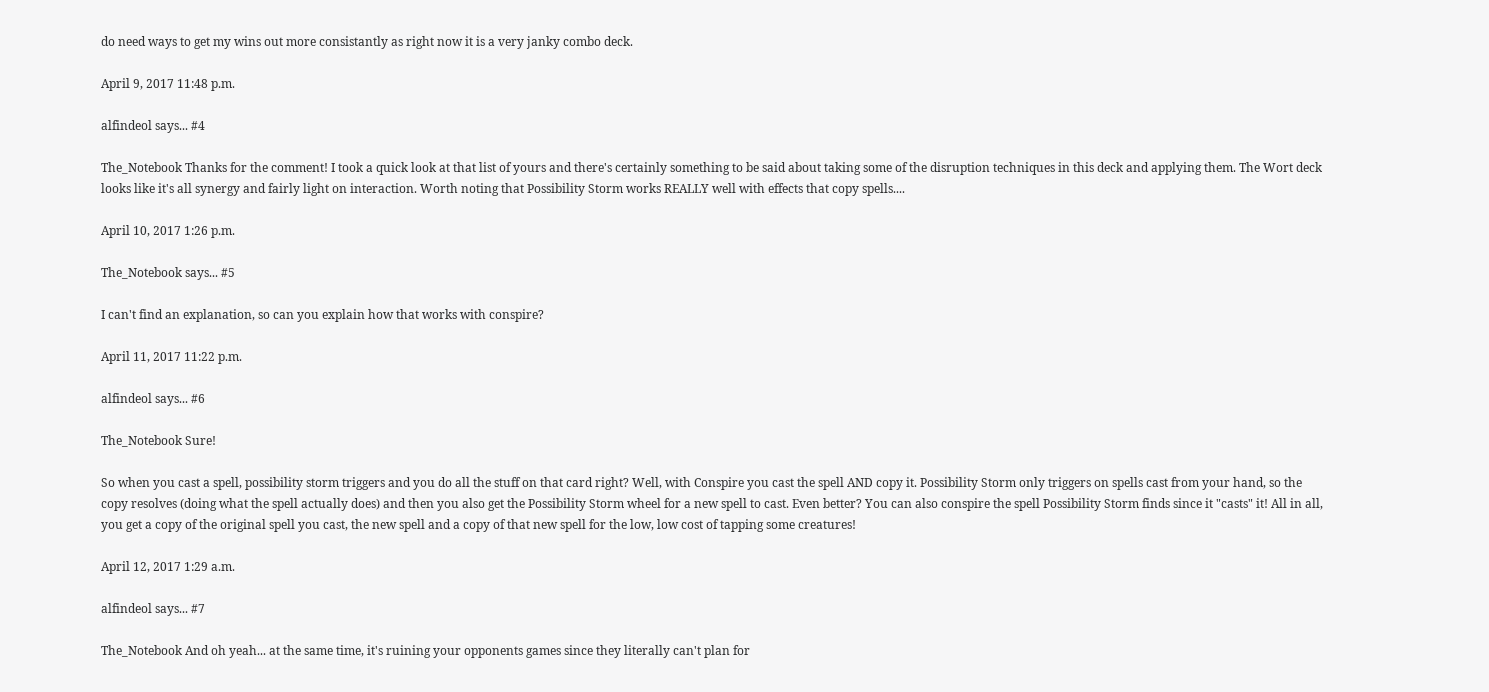do need ways to get my wins out more consistantly as right now it is a very janky combo deck.

April 9, 2017 11:48 p.m.

alfindeol says... #4

The_Notebook Thanks for the comment! I took a quick look at that list of yours and there's certainly something to be said about taking some of the disruption techniques in this deck and applying them. The Wort deck looks like it's all synergy and fairly light on interaction. Worth noting that Possibility Storm works REALLY well with effects that copy spells....

April 10, 2017 1:26 p.m.

The_Notebook says... #5

I can't find an explanation, so can you explain how that works with conspire?

April 11, 2017 11:22 p.m.

alfindeol says... #6

The_Notebook Sure!

So when you cast a spell, possibility storm triggers and you do all the stuff on that card right? Well, with Conspire you cast the spell AND copy it. Possibility Storm only triggers on spells cast from your hand, so the copy resolves (doing what the spell actually does) and then you also get the Possibility Storm wheel for a new spell to cast. Even better? You can also conspire the spell Possibility Storm finds since it "casts" it! All in all, you get a copy of the original spell you cast, the new spell and a copy of that new spell for the low, low cost of tapping some creatures!

April 12, 2017 1:29 a.m.

alfindeol says... #7

The_Notebook And oh yeah... at the same time, it's ruining your opponents games since they literally can't plan for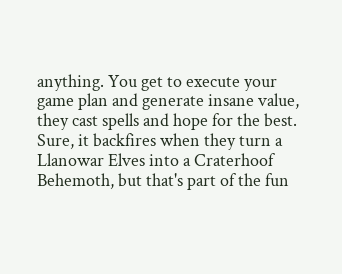anything. You get to execute your game plan and generate insane value, they cast spells and hope for the best. Sure, it backfires when they turn a Llanowar Elves into a Craterhoof Behemoth, but that's part of the fun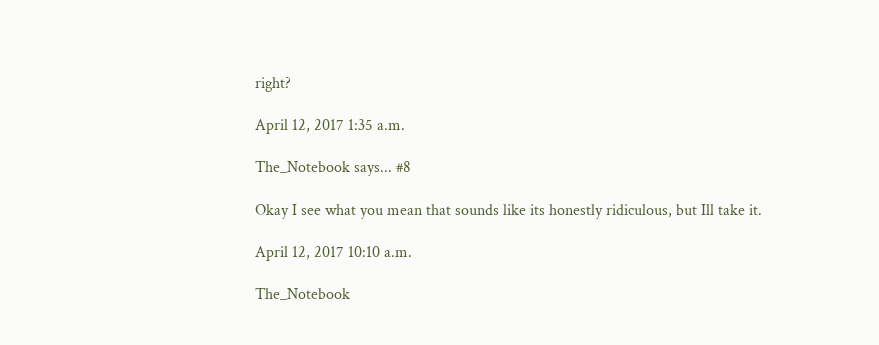right?

April 12, 2017 1:35 a.m.

The_Notebook says... #8

Okay I see what you mean that sounds like its honestly ridiculous, but Ill take it.

April 12, 2017 10:10 a.m.

The_Notebook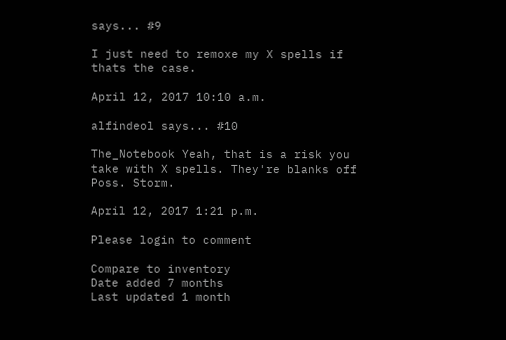says... #9

I just need to remoxe my X spells if thats the case.

April 12, 2017 10:10 a.m.

alfindeol says... #10

The_Notebook Yeah, that is a risk you take with X spells. They're blanks off Poss. Storm.

April 12, 2017 1:21 p.m.

Please login to comment

Compare to inventory
Date added 7 months
Last updated 1 month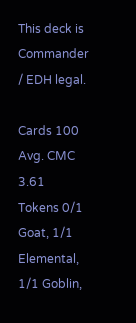This deck is Commander / EDH legal.

Cards 100
Avg. CMC 3.61
Tokens 0/1 Goat, 1/1 Elemental, 1/1 Goblin,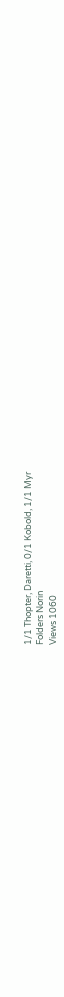1/1 Thopter, Daretti, 0/1 Kobold, 1/1 Myr
Folders Norin
Views 1060